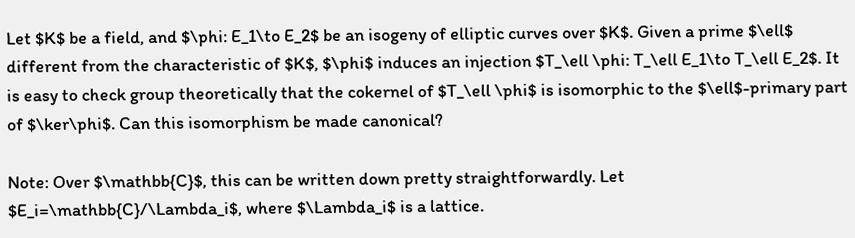Let $K$ be a field, and $\phi: E_1\to E_2$ be an isogeny of elliptic curves over $K$. Given a prime $\ell$ different from the characteristic of $K$, $\phi$ induces an injection $T_\ell \phi: T_\ell E_1\to T_\ell E_2$. It is easy to check group theoretically that the cokernel of $T_\ell \phi$ is isomorphic to the $\ell$-primary part of $\ker\phi$. Can this isomorphism be made canonical?

Note: Over $\mathbb{C}$, this can be written down pretty straightforwardly. Let $E_i=\mathbb{C}/\Lambda_i$, where $\Lambda_i$ is a lattice.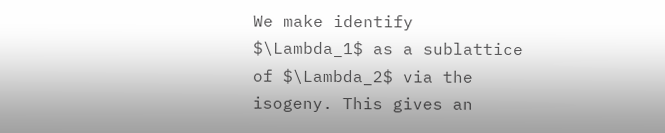We make identify $\Lambda_1$ as a sublattice of $\Lambda_2$ via the isogeny. This gives an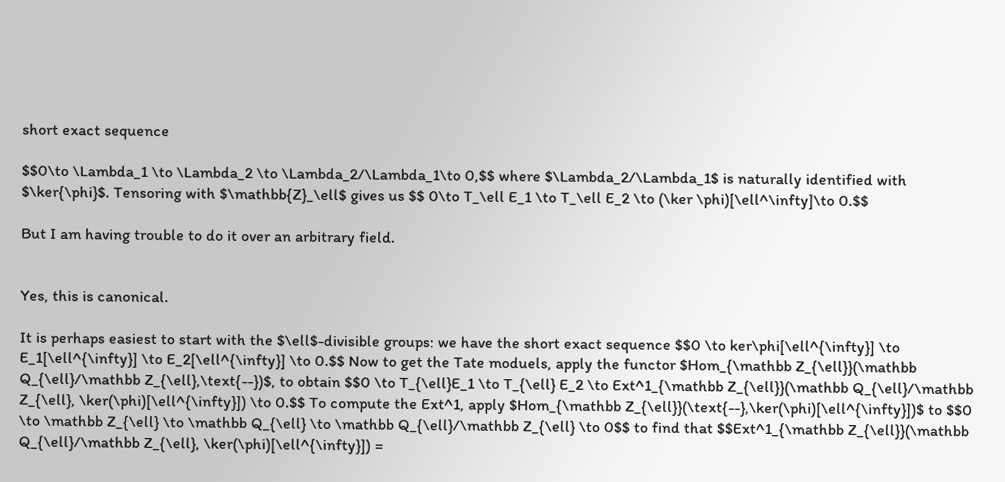short exact sequence

$$0\to \Lambda_1 \to \Lambda_2 \to \Lambda_2/\Lambda_1\to 0,$$ where $\Lambda_2/\Lambda_1$ is naturally identified with $\ker{\phi}$. Tensoring with $\mathbb{Z}_\ell$ gives us $$ 0\to T_\ell E_1 \to T_\ell E_2 \to (\ker \phi)[\ell^\infty]\to 0.$$

But I am having trouble to do it over an arbitrary field.


Yes, this is canonical.

It is perhaps easiest to start with the $\ell$-divisible groups: we have the short exact sequence $$0 \to ker\phi[\ell^{\infty}] \to E_1[\ell^{\infty}] \to E_2[\ell^{\infty}] \to 0.$$ Now to get the Tate moduels, apply the functor $Hom_{\mathbb Z_{\ell}}(\mathbb Q_{\ell}/\mathbb Z_{\ell},\text{--})$, to obtain $$0 \to T_{\ell}E_1 \to T_{\ell} E_2 \to Ext^1_{\mathbb Z_{\ell}}(\mathbb Q_{\ell}/\mathbb Z_{\ell}, \ker(\phi)[\ell^{\infty}]) \to 0.$$ To compute the Ext^1, apply $Hom_{\mathbb Z_{\ell}}(\text{--},\ker(\phi)[\ell^{\infty}])$ to $$0 \to \mathbb Z_{\ell} \to \mathbb Q_{\ell} \to \mathbb Q_{\ell}/\mathbb Z_{\ell} \to 0$$ to find that $$Ext^1_{\mathbb Z_{\ell}}(\mathbb Q_{\ell}/\mathbb Z_{\ell}, \ker(\phi)[\ell^{\infty}]) =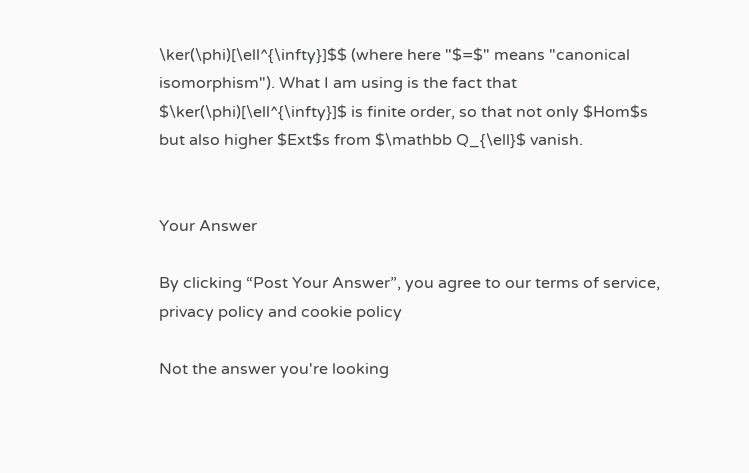\ker(\phi)[\ell^{\infty}]$$ (where here "$=$" means "canonical isomorphism"). What I am using is the fact that $\ker(\phi)[\ell^{\infty}]$ is finite order, so that not only $Hom$s but also higher $Ext$s from $\mathbb Q_{\ell}$ vanish.


Your Answer

By clicking “Post Your Answer”, you agree to our terms of service, privacy policy and cookie policy

Not the answer you're looking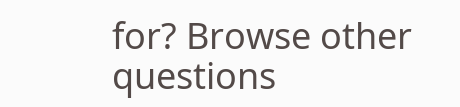for? Browse other questions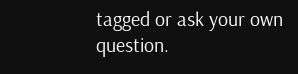tagged or ask your own question.